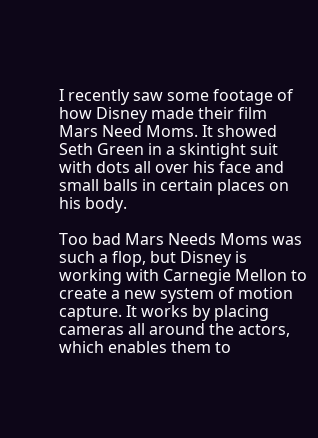I recently saw some footage of how Disney made their film Mars Need Moms. It showed Seth Green in a skintight suit with dots all over his face and small balls in certain places on his body.

Too bad Mars Needs Moms was such a flop, but Disney is working with Carnegie Mellon to create a new system of motion capture. It works by placing cameras all around the actors, which enables them to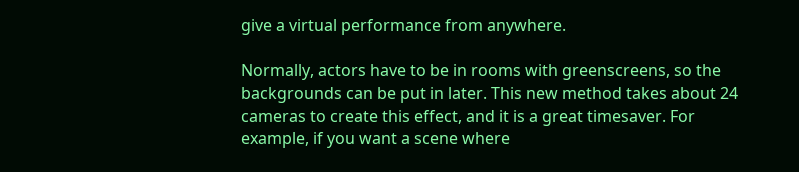give a virtual performance from anywhere.

Normally, actors have to be in rooms with greenscreens, so the backgrounds can be put in later. This new method takes about 24 cameras to create this effect, and it is a great timesaver. For example, if you want a scene where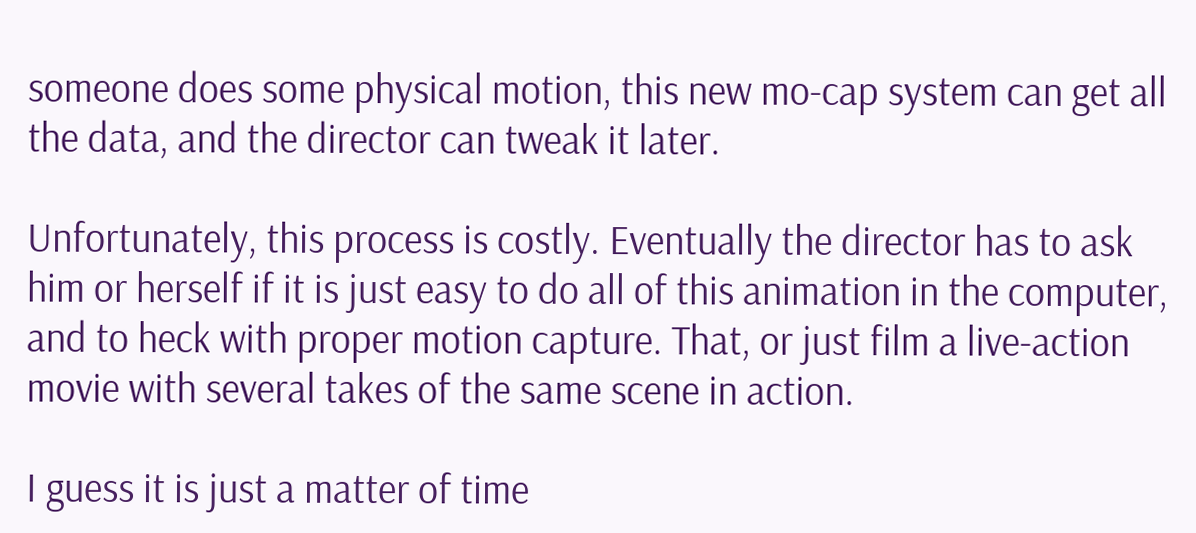someone does some physical motion, this new mo-cap system can get all the data, and the director can tweak it later.

Unfortunately, this process is costly. Eventually the director has to ask him or herself if it is just easy to do all of this animation in the computer, and to heck with proper motion capture. That, or just film a live-action movie with several takes of the same scene in action.

I guess it is just a matter of time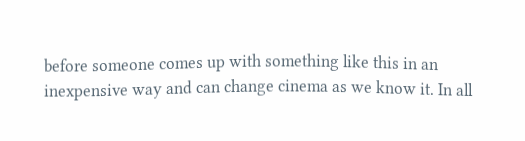before someone comes up with something like this in an inexpensive way and can change cinema as we know it. In all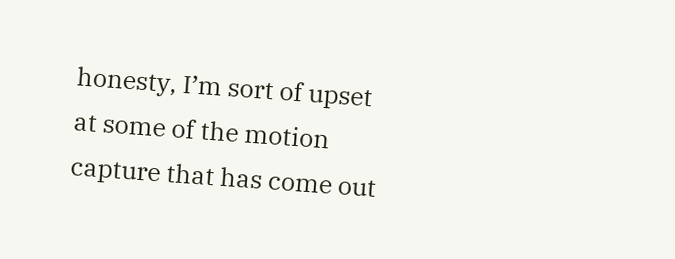honesty, I’m sort of upset at some of the motion capture that has come out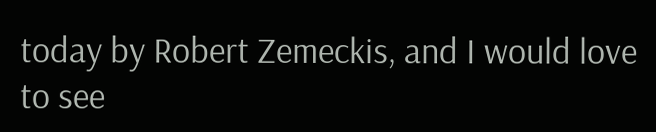today by Robert Zemeckis, and I would love to see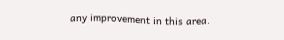any improvement in this area.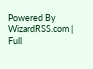Powered By WizardRSS.com | Full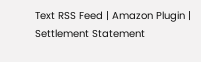Text RSS Feed | Amazon Plugin | Settlement Statement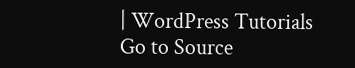| WordPress Tutorials
Go to Source